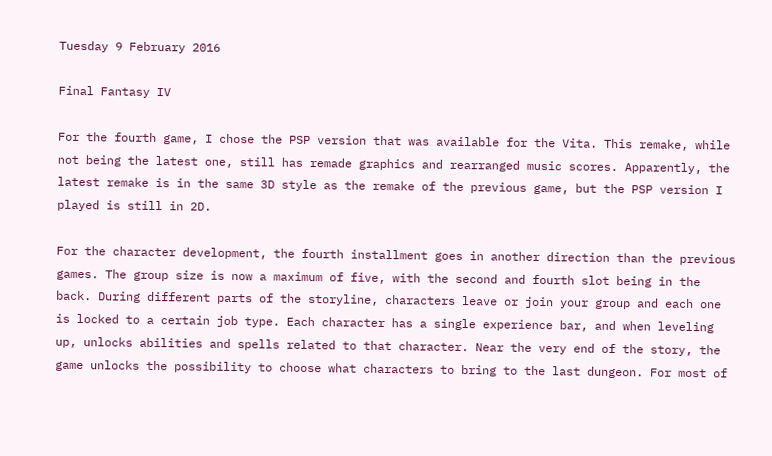Tuesday 9 February 2016

Final Fantasy IV

For the fourth game, I chose the PSP version that was available for the Vita. This remake, while not being the latest one, still has remade graphics and rearranged music scores. Apparently, the latest remake is in the same 3D style as the remake of the previous game, but the PSP version I played is still in 2D.

For the character development, the fourth installment goes in another direction than the previous games. The group size is now a maximum of five, with the second and fourth slot being in the back. During different parts of the storyline, characters leave or join your group and each one is locked to a certain job type. Each character has a single experience bar, and when leveling up, unlocks abilities and spells related to that character. Near the very end of the story, the game unlocks the possibility to choose what characters to bring to the last dungeon. For most of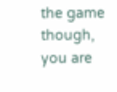the game though, you are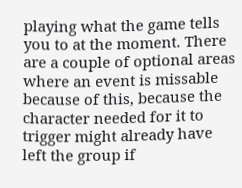playing what the game tells you to at the moment. There are a couple of optional areas where an event is missable because of this, because the character needed for it to trigger might already have left the group if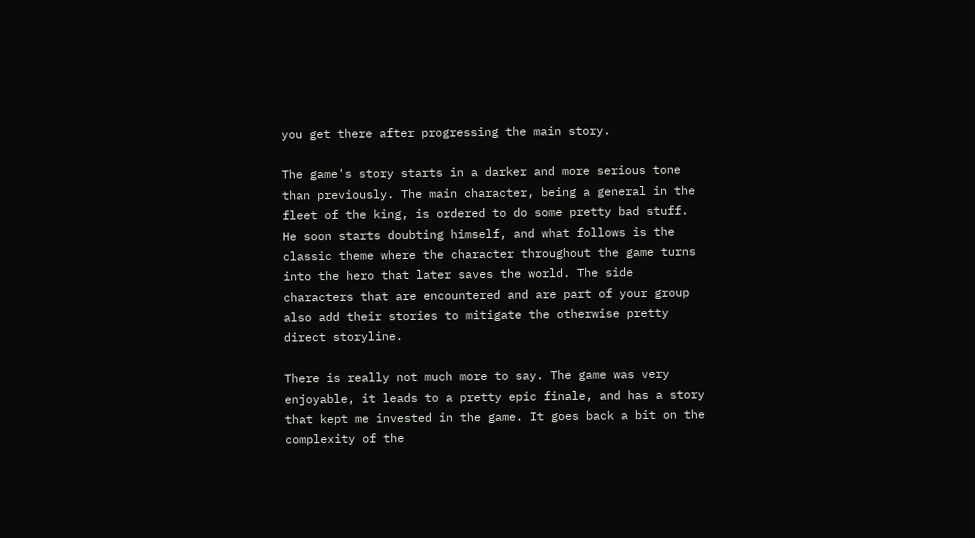you get there after progressing the main story.

The game's story starts in a darker and more serious tone than previously. The main character, being a general in the fleet of the king, is ordered to do some pretty bad stuff. He soon starts doubting himself, and what follows is the classic theme where the character throughout the game turns into the hero that later saves the world. The side characters that are encountered and are part of your group also add their stories to mitigate the otherwise pretty direct storyline.

There is really not much more to say. The game was very enjoyable, it leads to a pretty epic finale, and has a story that kept me invested in the game. It goes back a bit on the complexity of the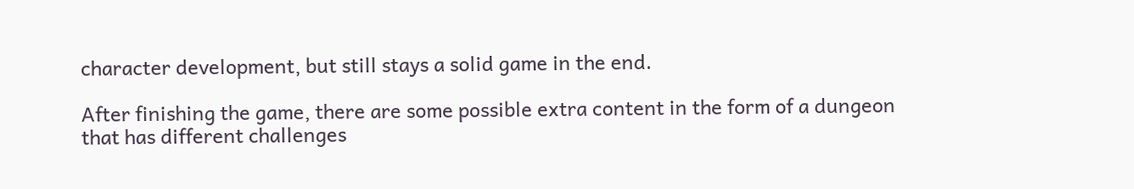character development, but still stays a solid game in the end.

After finishing the game, there are some possible extra content in the form of a dungeon that has different challenges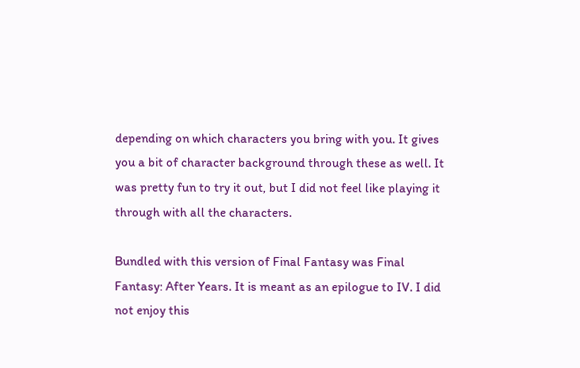depending on which characters you bring with you. It gives you a bit of character background through these as well. It was pretty fun to try it out, but I did not feel like playing it through with all the characters.

Bundled with this version of Final Fantasy was Final Fantasy: After Years. It is meant as an epilogue to IV. I did not enjoy this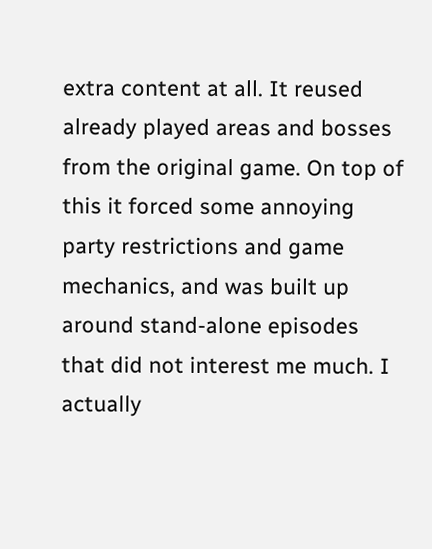extra content at all. It reused already played areas and bosses from the original game. On top of this it forced some annoying party restrictions and game mechanics, and was built up around stand-alone episodes that did not interest me much. I actually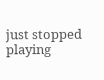just stopped playing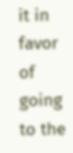it in favor of going to the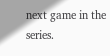next game in the series.